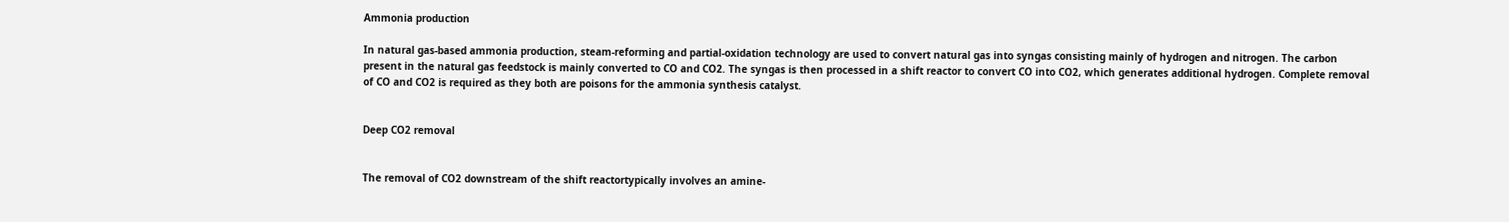Ammonia production

In natural gas-based ammonia production, steam-reforming and partial-oxidation technology are used to convert natural gas into syngas consisting mainly of hydrogen and nitrogen. The carbon present in the natural gas feedstock is mainly converted to CO and CO2. The syngas is then processed in a shift reactor to convert CO into CO2, which generates additional hydrogen. Complete removal of CO and CO2 is required as they both are poisons for the ammonia synthesis catalyst.


Deep CO2 removal


The removal of CO2 downstream of the shift reactortypically involves an amine-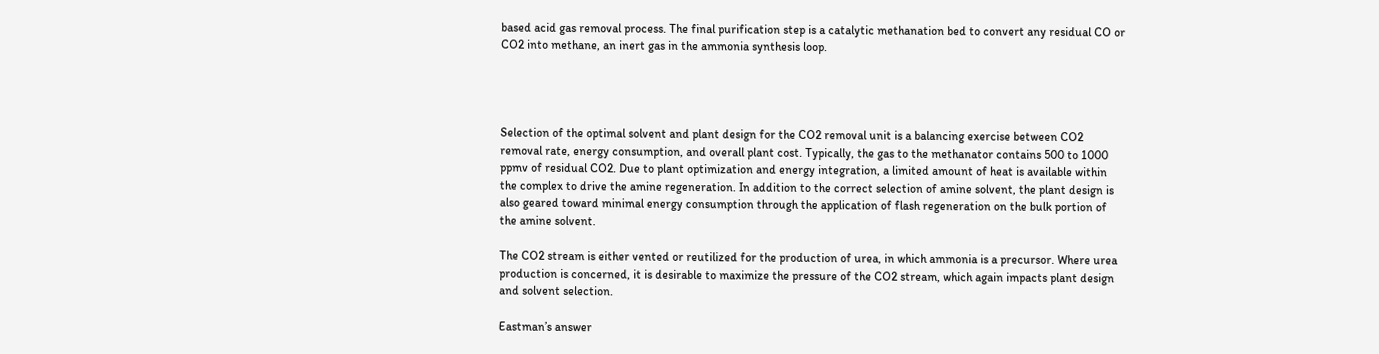based acid gas removal process. The final purification step is a catalytic methanation bed to convert any residual CO or CO2 into methane, an inert gas in the ammonia synthesis loop.




Selection of the optimal solvent and plant design for the CO2 removal unit is a balancing exercise between CO2 removal rate, energy consumption, and overall plant cost. Typically, the gas to the methanator contains 500 to 1000 ppmv of residual CO2. Due to plant optimization and energy integration, a limited amount of heat is available within the complex to drive the amine regeneration. In addition to the correct selection of amine solvent, the plant design is also geared toward minimal energy consumption through the application of flash regeneration on the bulk portion of the amine solvent.

The CO2 stream is either vented or reutilized for the production of urea, in which ammonia is a precursor. Where urea production is concerned, it is desirable to maximize the pressure of the CO2 stream, which again impacts plant design and solvent selection.

Eastman’s answer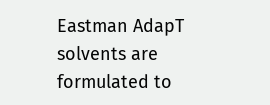Eastman AdapT solvents are formulated to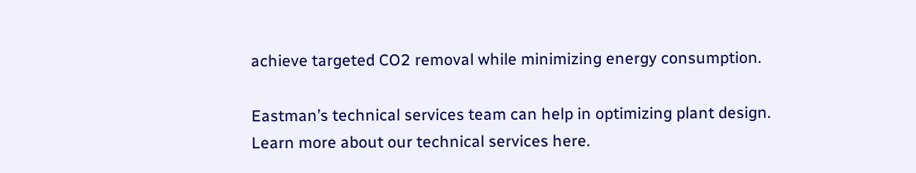achieve targeted CO2 removal while minimizing energy consumption.

Eastman’s technical services team can help in optimizing plant design. Learn more about our technical services here.